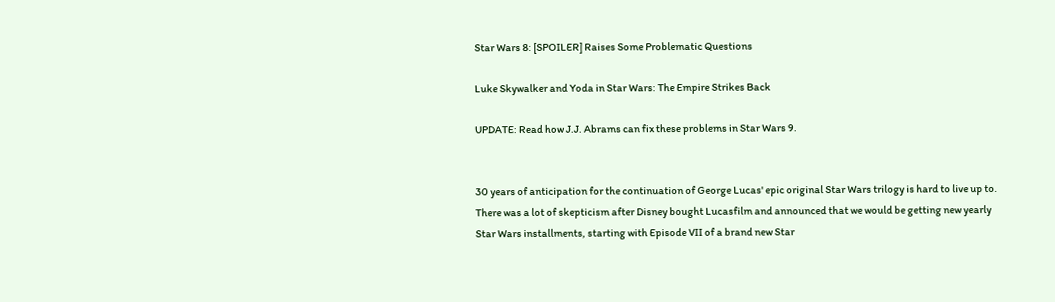Star Wars 8: [SPOILER] Raises Some Problematic Questions

Luke Skywalker and Yoda in Star Wars: The Empire Strikes Back

UPDATE: Read how J.J. Abrams can fix these problems in Star Wars 9.


30 years of anticipation for the continuation of George Lucas' epic original Star Wars trilogy is hard to live up to. There was a lot of skepticism after Disney bought Lucasfilm and announced that we would be getting new yearly Star Wars installments, starting with Episode VII of a brand new Star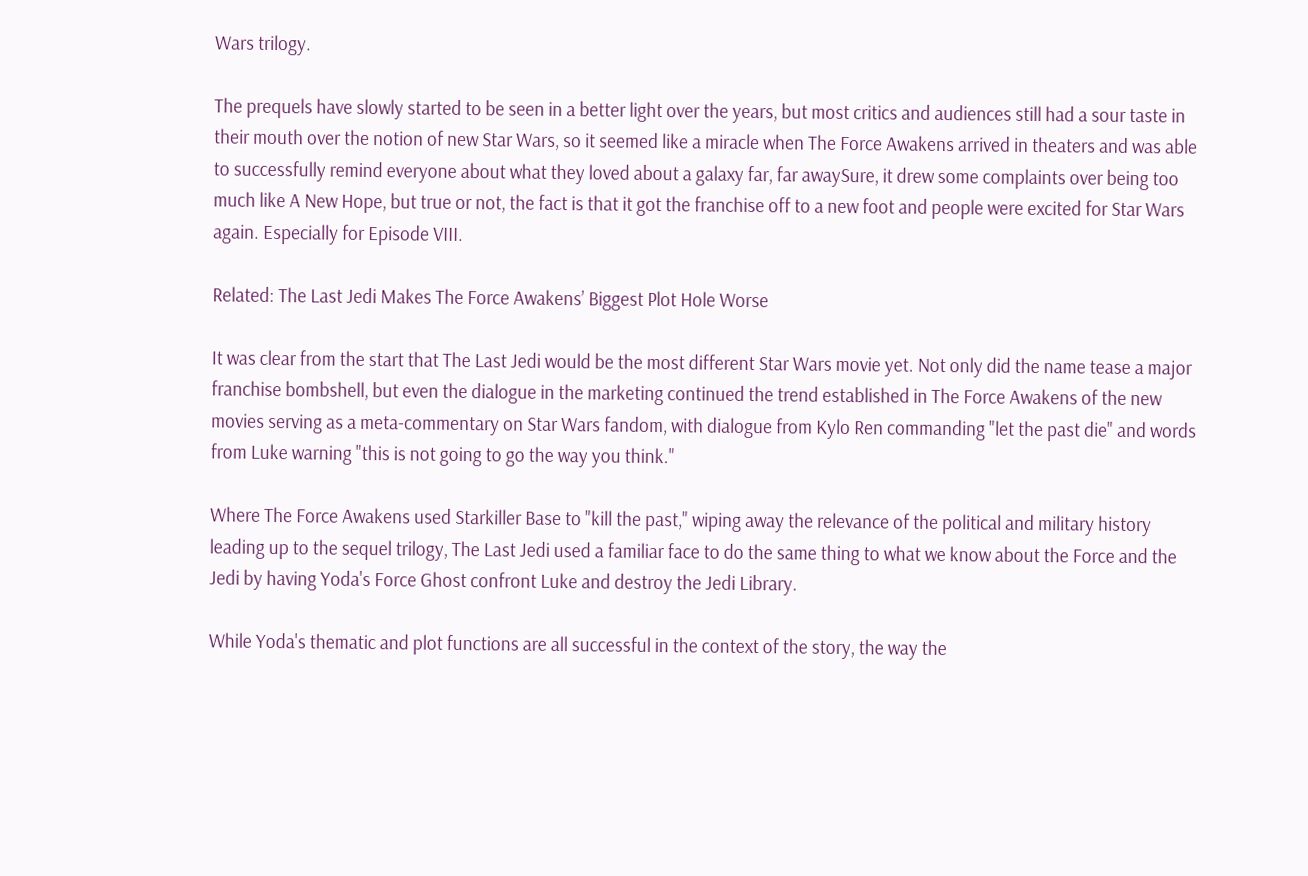Wars trilogy.

The prequels have slowly started to be seen in a better light over the years, but most critics and audiences still had a sour taste in their mouth over the notion of new Star Wars, so it seemed like a miracle when The Force Awakens arrived in theaters and was able to successfully remind everyone about what they loved about a galaxy far, far awaySure, it drew some complaints over being too much like A New Hope, but true or not, the fact is that it got the franchise off to a new foot and people were excited for Star Wars again. Especially for Episode VIII.

Related: The Last Jedi Makes The Force Awakens’ Biggest Plot Hole Worse

It was clear from the start that The Last Jedi would be the most different Star Wars movie yet. Not only did the name tease a major franchise bombshell, but even the dialogue in the marketing continued the trend established in The Force Awakens of the new movies serving as a meta-commentary on Star Wars fandom, with dialogue from Kylo Ren commanding "let the past die" and words from Luke warning "this is not going to go the way you think."

Where The Force Awakens used Starkiller Base to "kill the past," wiping away the relevance of the political and military history leading up to the sequel trilogy, The Last Jedi used a familiar face to do the same thing to what we know about the Force and the Jedi by having Yoda's Force Ghost confront Luke and destroy the Jedi Library.

While Yoda's thematic and plot functions are all successful in the context of the story, the way the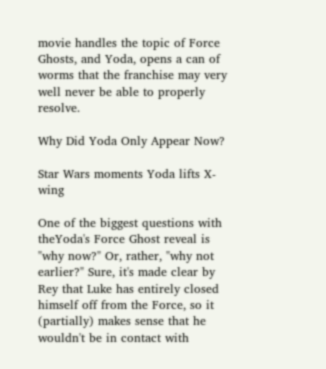movie handles the topic of Force Ghosts, and Yoda, opens a can of worms that the franchise may very well never be able to properly resolve.

Why Did Yoda Only Appear Now?

Star Wars moments Yoda lifts X-wing

One of the biggest questions with theYoda's Force Ghost reveal is "why now?" Or, rather, "why not earlier?" Sure, it's made clear by Rey that Luke has entirely closed himself off from the Force, so it (partially) makes sense that he wouldn't be in contact with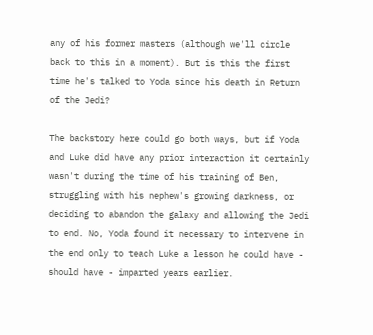any of his former masters (although we'll circle back to this in a moment). But is this the first time he's talked to Yoda since his death in Return of the Jedi?

The backstory here could go both ways, but if Yoda and Luke did have any prior interaction it certainly wasn't during the time of his training of Ben, struggling with his nephew's growing darkness, or deciding to abandon the galaxy and allowing the Jedi to end. No, Yoda found it necessary to intervene in the end only to teach Luke a lesson he could have - should have - imparted years earlier.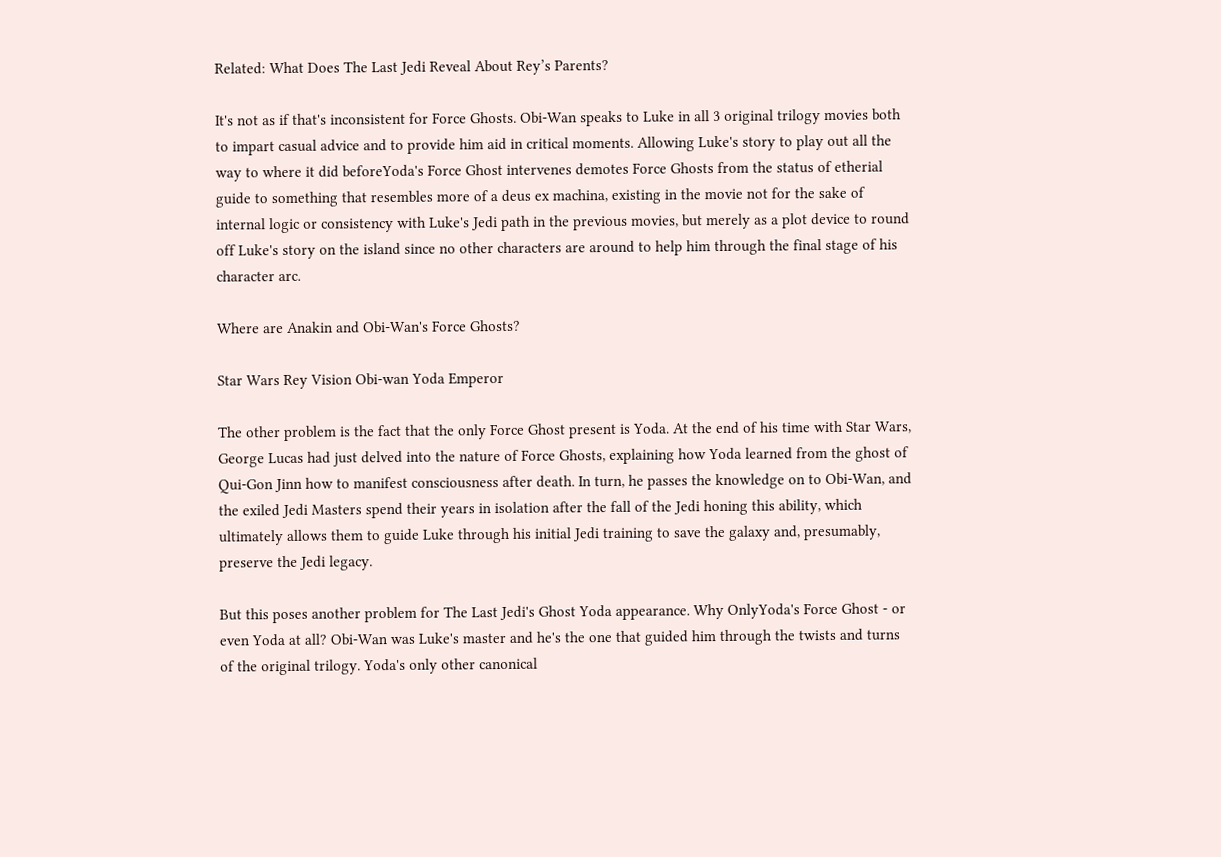Related: What Does The Last Jedi Reveal About Rey’s Parents?

It's not as if that's inconsistent for Force Ghosts. Obi-Wan speaks to Luke in all 3 original trilogy movies both to impart casual advice and to provide him aid in critical moments. Allowing Luke's story to play out all the way to where it did beforeYoda's Force Ghost intervenes demotes Force Ghosts from the status of etherial guide to something that resembles more of a deus ex machina, existing in the movie not for the sake of internal logic or consistency with Luke's Jedi path in the previous movies, but merely as a plot device to round off Luke's story on the island since no other characters are around to help him through the final stage of his character arc.

Where are Anakin and Obi-Wan's Force Ghosts?

Star Wars Rey Vision Obi-wan Yoda Emperor

The other problem is the fact that the only Force Ghost present is Yoda. At the end of his time with Star Wars, George Lucas had just delved into the nature of Force Ghosts, explaining how Yoda learned from the ghost of Qui-Gon Jinn how to manifest consciousness after death. In turn, he passes the knowledge on to Obi-Wan, and the exiled Jedi Masters spend their years in isolation after the fall of the Jedi honing this ability, which ultimately allows them to guide Luke through his initial Jedi training to save the galaxy and, presumably, preserve the Jedi legacy.

But this poses another problem for The Last Jedi's Ghost Yoda appearance. Why OnlyYoda's Force Ghost - or even Yoda at all? Obi-Wan was Luke's master and he's the one that guided him through the twists and turns of the original trilogy. Yoda's only other canonical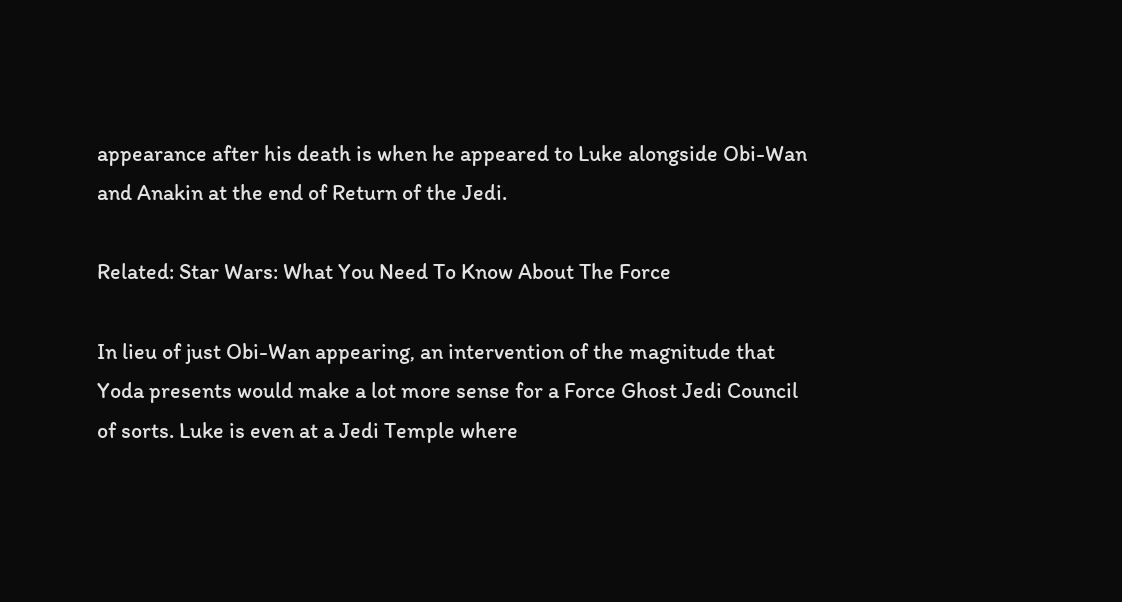appearance after his death is when he appeared to Luke alongside Obi-Wan and Anakin at the end of Return of the Jedi.

Related: Star Wars: What You Need To Know About The Force

In lieu of just Obi-Wan appearing, an intervention of the magnitude that Yoda presents would make a lot more sense for a Force Ghost Jedi Council of sorts. Luke is even at a Jedi Temple where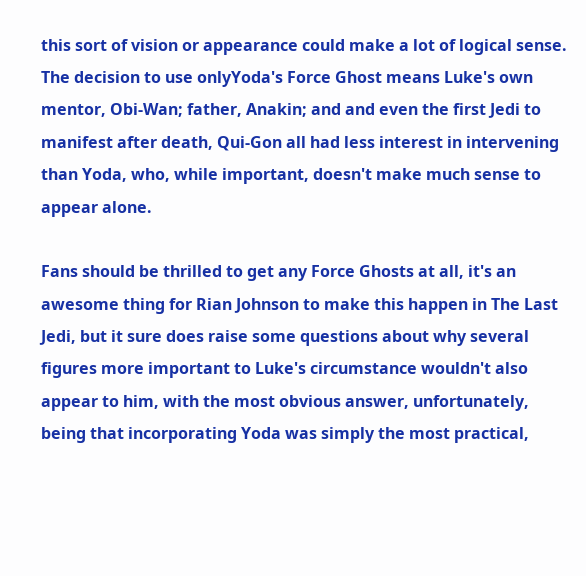this sort of vision or appearance could make a lot of logical sense. The decision to use onlyYoda's Force Ghost means Luke's own mentor, Obi-Wan; father, Anakin; and and even the first Jedi to manifest after death, Qui-Gon all had less interest in intervening than Yoda, who, while important, doesn't make much sense to appear alone.

Fans should be thrilled to get any Force Ghosts at all, it's an awesome thing for Rian Johnson to make this happen in The Last Jedi, but it sure does raise some questions about why several figures more important to Luke's circumstance wouldn't also appear to him, with the most obvious answer, unfortunately, being that incorporating Yoda was simply the most practical,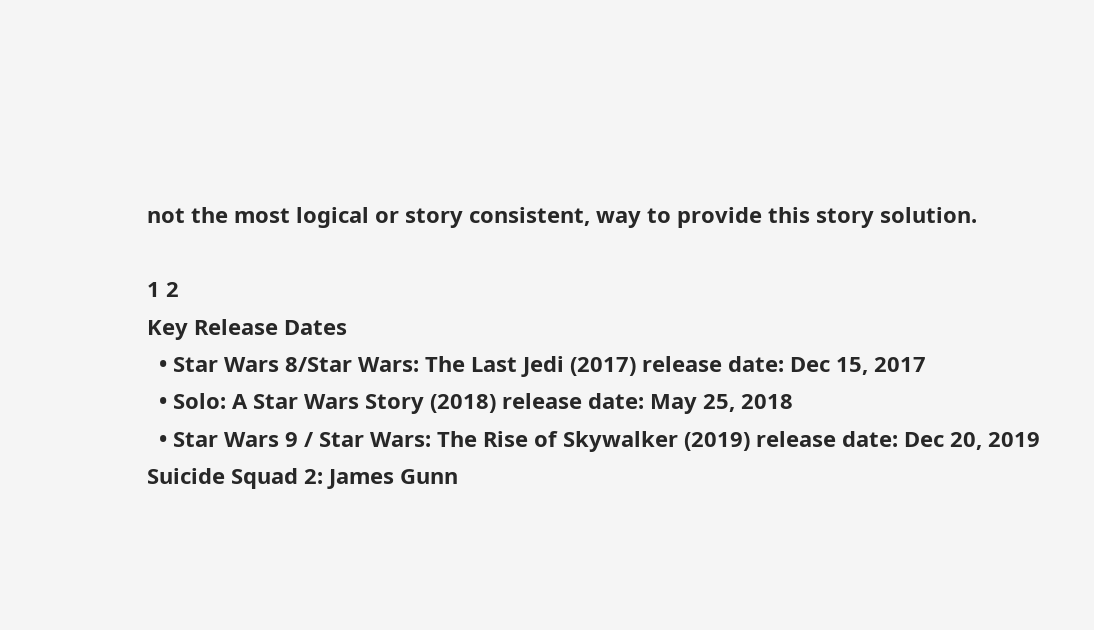not the most logical or story consistent, way to provide this story solution.

1 2
Key Release Dates
  • Star Wars 8/Star Wars: The Last Jedi (2017) release date: Dec 15, 2017
  • Solo: A Star Wars Story (2018) release date: May 25, 2018
  • Star Wars 9 / Star Wars: The Rise of Skywalker (2019) release date: Dec 20, 2019
Suicide Squad 2: James Gunn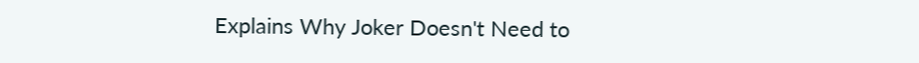Explains Why Joker Doesn't Need to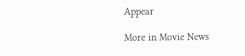Appear

More in Movie News